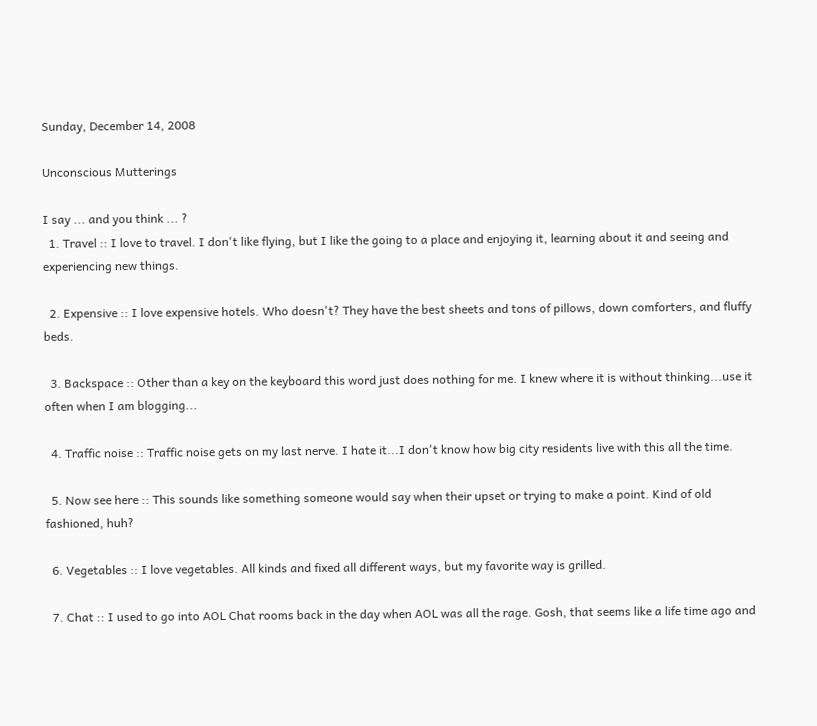Sunday, December 14, 2008

Unconscious Mutterings

I say ... and you think ... ?
  1. Travel :: I love to travel. I don't like flying, but I like the going to a place and enjoying it, learning about it and seeing and experiencing new things.

  2. Expensive :: I love expensive hotels. Who doesn't? They have the best sheets and tons of pillows, down comforters, and fluffy beds.

  3. Backspace :: Other than a key on the keyboard this word just does nothing for me. I knew where it is without thinking...use it often when I am blogging...

  4. Traffic noise :: Traffic noise gets on my last nerve. I hate it...I don't know how big city residents live with this all the time.

  5. Now see here :: This sounds like something someone would say when their upset or trying to make a point. Kind of old fashioned, huh?

  6. Vegetables :: I love vegetables. All kinds and fixed all different ways, but my favorite way is grilled.

  7. Chat :: I used to go into AOL Chat rooms back in the day when AOL was all the rage. Gosh, that seems like a life time ago and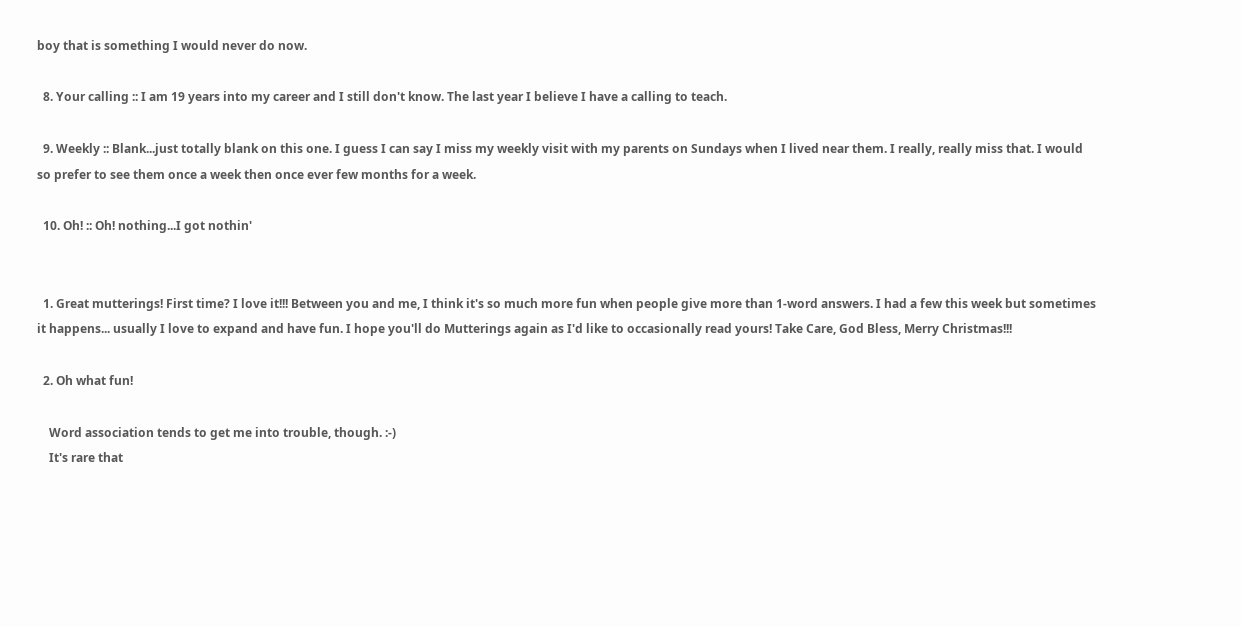boy that is something I would never do now.

  8. Your calling :: I am 19 years into my career and I still don't know. The last year I believe I have a calling to teach.

  9. Weekly :: Blank...just totally blank on this one. I guess I can say I miss my weekly visit with my parents on Sundays when I lived near them. I really, really miss that. I would so prefer to see them once a week then once ever few months for a week.

  10. Oh! :: Oh! nothing...I got nothin'


  1. Great mutterings! First time? I love it!!! Between you and me, I think it's so much more fun when people give more than 1-word answers. I had a few this week but sometimes it happens... usually I love to expand and have fun. I hope you'll do Mutterings again as I'd like to occasionally read yours! Take Care, God Bless, Merry Christmas!!!

  2. Oh what fun!

    Word association tends to get me into trouble, though. :-)
    It's rare that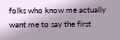folks who know me actually want me to say the first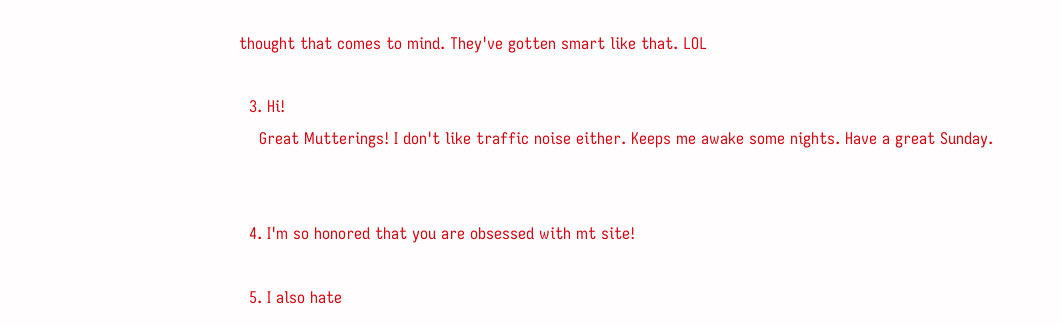thought that comes to mind. They've gotten smart like that. LOL

  3. Hi!
    Great Mutterings! I don't like traffic noise either. Keeps me awake some nights. Have a great Sunday.


  4. I'm so honored that you are obsessed with mt site!

  5. I also hate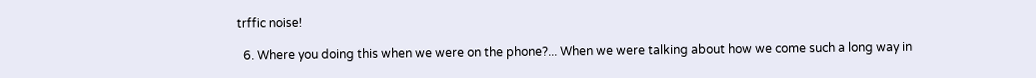trffic noise!

  6. Where you doing this when we were on the phone?... When we were talking about how we come such a long way in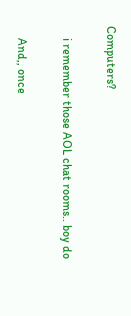Computers?

    i remember those AOL chat rooms.. boy do

    And,, once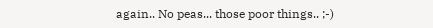again.. No peas... those poor things.. ;-)